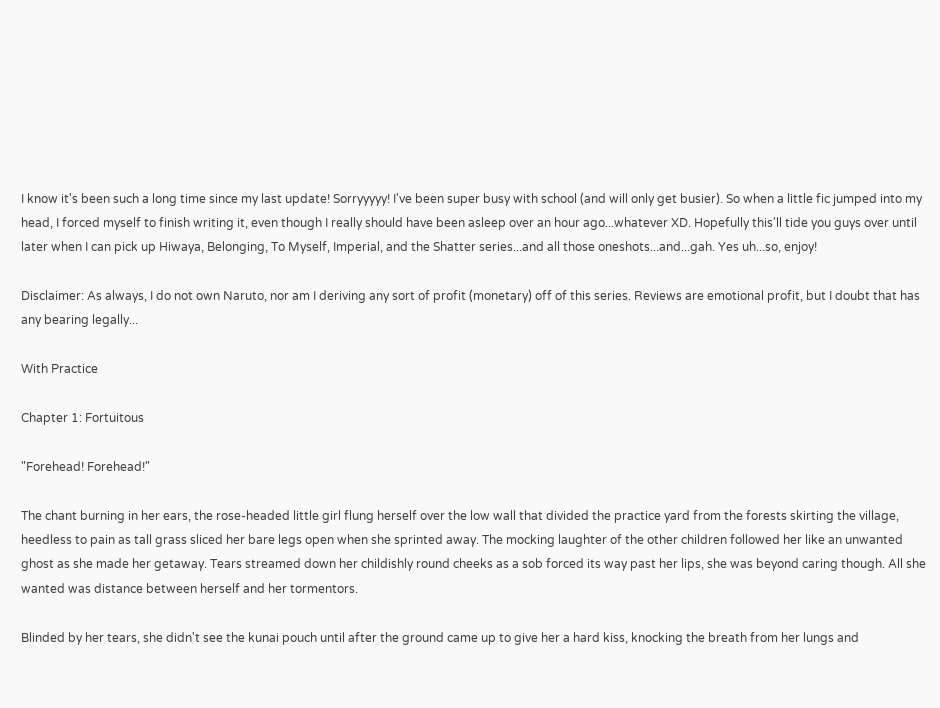I know it's been such a long time since my last update! Sorryyyyy! I've been super busy with school (and will only get busier). So when a little fic jumped into my head, I forced myself to finish writing it, even though I really should have been asleep over an hour ago...whatever XD. Hopefully this'll tide you guys over until later when I can pick up Hiwaya, Belonging, To Myself, Imperial, and the Shatter series...and all those oneshots...and...gah. Yes uh...so, enjoy!

Disclaimer: As always, I do not own Naruto, nor am I deriving any sort of profit (monetary) off of this series. Reviews are emotional profit, but I doubt that has any bearing legally...

With Practice

Chapter 1: Fortuitous

"Forehead! Forehead!"

The chant burning in her ears, the rose-headed little girl flung herself over the low wall that divided the practice yard from the forests skirting the village, heedless to pain as tall grass sliced her bare legs open when she sprinted away. The mocking laughter of the other children followed her like an unwanted ghost as she made her getaway. Tears streamed down her childishly round cheeks as a sob forced its way past her lips, she was beyond caring though. All she wanted was distance between herself and her tormentors.

Blinded by her tears, she didn't see the kunai pouch until after the ground came up to give her a hard kiss, knocking the breath from her lungs and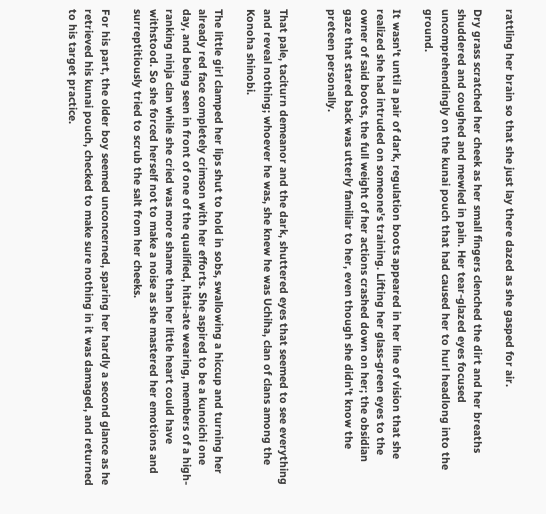rattling her brain so that she just lay there dazed as she gasped for air.

Dry grass scratched her cheek as her small fingers clenched the dirt and her breaths shuddered and coughed and mewled in pain. Her tear-glazed eyes focused uncomprehendingly on the kunai pouch that had caused her to hurl headlong into the ground.

It wasn't until a pair of dark, regulation boots appeared in her line of vision that she realized she had intruded on someone's training. Lifting her glass-green eyes to the owner of said boots, the full weight of her actions crashed down on her; the obsidian gaze that stared back was utterly familiar to her, even though she didn't know the preteen personally.


That pale, taciturn demeanor and the dark, shuttered eyes that seemed to see everything and reveal nothing; whoever he was, she knew he was Uchiha, clan of clans among the Konoha shinobi.

The little girl clamped her lips shut to hold in sobs, swallowing a hiccup and turning her already red face completely crimson with her efforts. She aspired to be a kunoichi one day, and being seen in front of one of the qualified, hitai-ate wearing, members of a high-ranking ninja clan while she cried was more shame than her little heart could have withstood. So she forced herself not to make a noise as she mastered her emotions and surreptitiously tried to scrub the salt from her cheeks.

For his part, the older boy seemed unconcerned, sparing her hardly a second glance as he retrieved his kunai pouch, checked to make sure nothing in it was damaged, and returned to his target practice.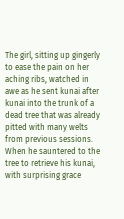The girl, sitting up gingerly to ease the pain on her aching ribs, watched in awe as he sent kunai after kunai into the trunk of a dead tree that was already pitted with many welts from previous sessions. When he sauntered to the tree to retrieve his kunai, with surprising grace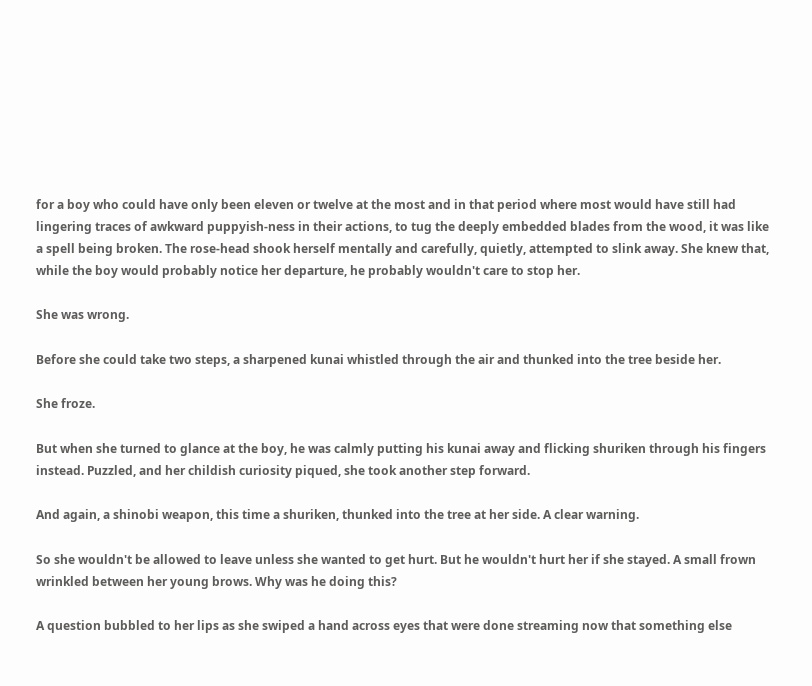for a boy who could have only been eleven or twelve at the most and in that period where most would have still had lingering traces of awkward puppyish-ness in their actions, to tug the deeply embedded blades from the wood, it was like a spell being broken. The rose-head shook herself mentally and carefully, quietly, attempted to slink away. She knew that, while the boy would probably notice her departure, he probably wouldn't care to stop her.

She was wrong.

Before she could take two steps, a sharpened kunai whistled through the air and thunked into the tree beside her.

She froze.

But when she turned to glance at the boy, he was calmly putting his kunai away and flicking shuriken through his fingers instead. Puzzled, and her childish curiosity piqued, she took another step forward.

And again, a shinobi weapon, this time a shuriken, thunked into the tree at her side. A clear warning.

So she wouldn't be allowed to leave unless she wanted to get hurt. But he wouldn't hurt her if she stayed. A small frown wrinkled between her young brows. Why was he doing this?

A question bubbled to her lips as she swiped a hand across eyes that were done streaming now that something else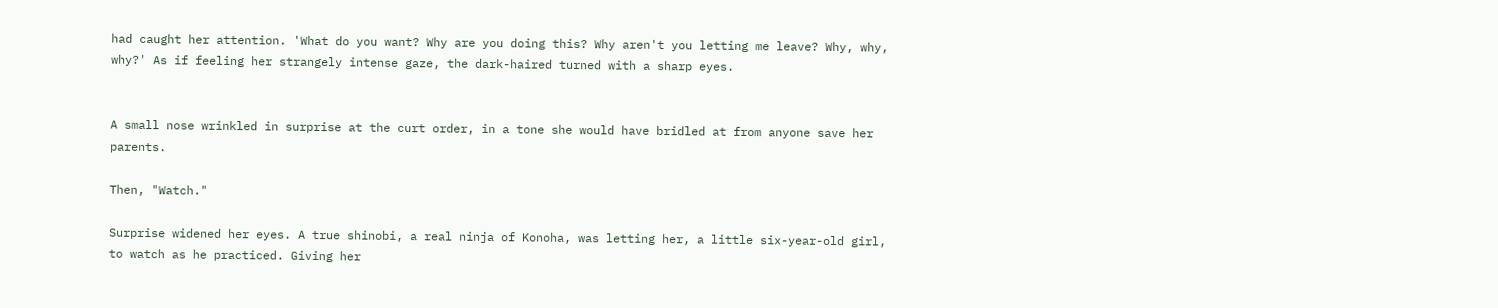had caught her attention. 'What do you want? Why are you doing this? Why aren't you letting me leave? Why, why, why?' As if feeling her strangely intense gaze, the dark-haired turned with a sharp eyes.


A small nose wrinkled in surprise at the curt order, in a tone she would have bridled at from anyone save her parents.

Then, "Watch."

Surprise widened her eyes. A true shinobi, a real ninja of Konoha, was letting her, a little six-year-old girl, to watch as he practiced. Giving her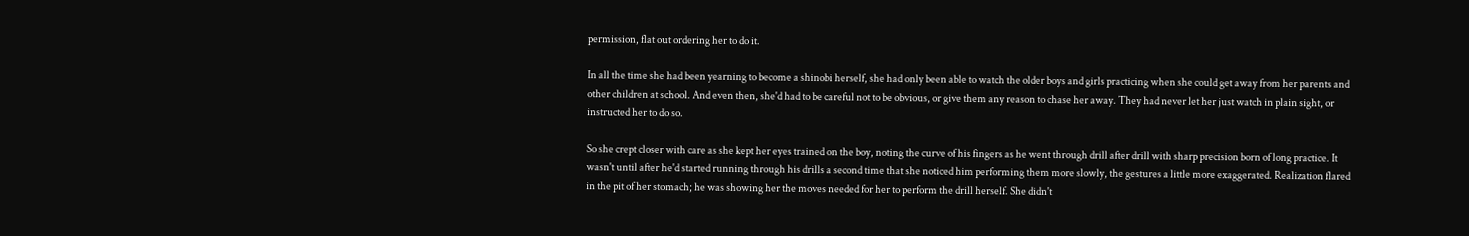permission, flat out ordering her to do it.

In all the time she had been yearning to become a shinobi herself, she had only been able to watch the older boys and girls practicing when she could get away from her parents and other children at school. And even then, she'd had to be careful not to be obvious, or give them any reason to chase her away. They had never let her just watch in plain sight, or instructed her to do so.

So she crept closer with care as she kept her eyes trained on the boy, noting the curve of his fingers as he went through drill after drill with sharp precision born of long practice. It wasn't until after he'd started running through his drills a second time that she noticed him performing them more slowly, the gestures a little more exaggerated. Realization flared in the pit of her stomach; he was showing her the moves needed for her to perform the drill herself. She didn't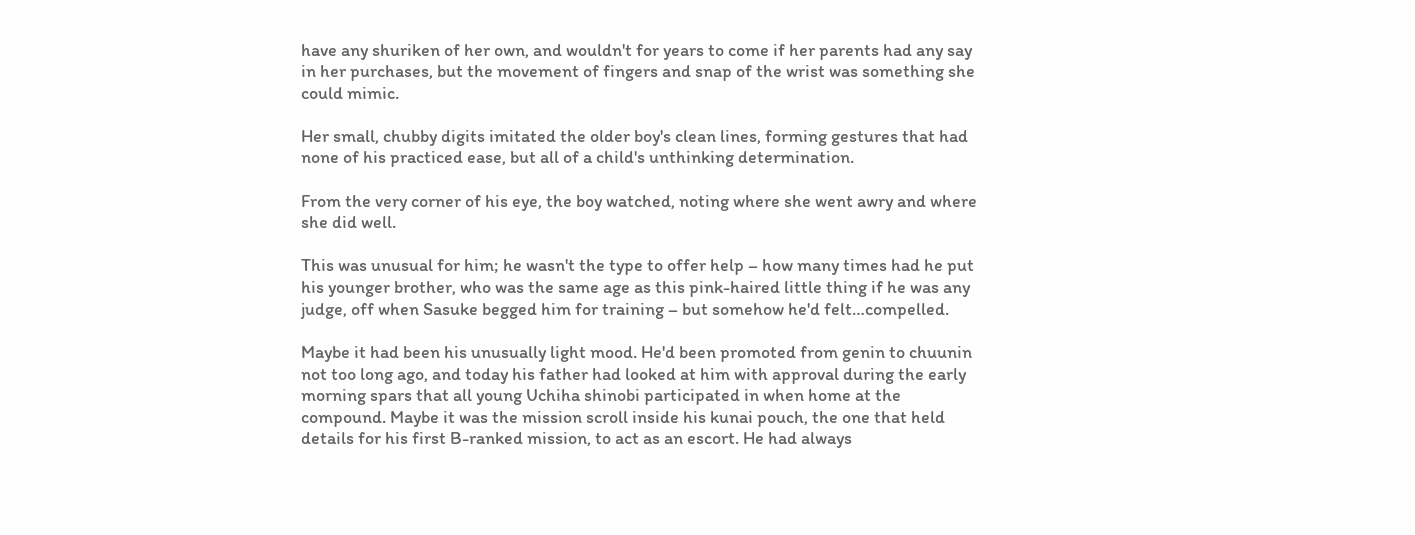have any shuriken of her own, and wouldn't for years to come if her parents had any say in her purchases, but the movement of fingers and snap of the wrist was something she could mimic.

Her small, chubby digits imitated the older boy's clean lines, forming gestures that had none of his practiced ease, but all of a child's unthinking determination.

From the very corner of his eye, the boy watched, noting where she went awry and where she did well.

This was unusual for him; he wasn't the type to offer help – how many times had he put his younger brother, who was the same age as this pink-haired little thing if he was any judge, off when Sasuke begged him for training – but somehow he'd felt…compelled.

Maybe it had been his unusually light mood. He'd been promoted from genin to chuunin not too long ago, and today his father had looked at him with approval during the early morning spars that all young Uchiha shinobi participated in when home at the compound. Maybe it was the mission scroll inside his kunai pouch, the one that held details for his first B-ranked mission, to act as an escort. He had always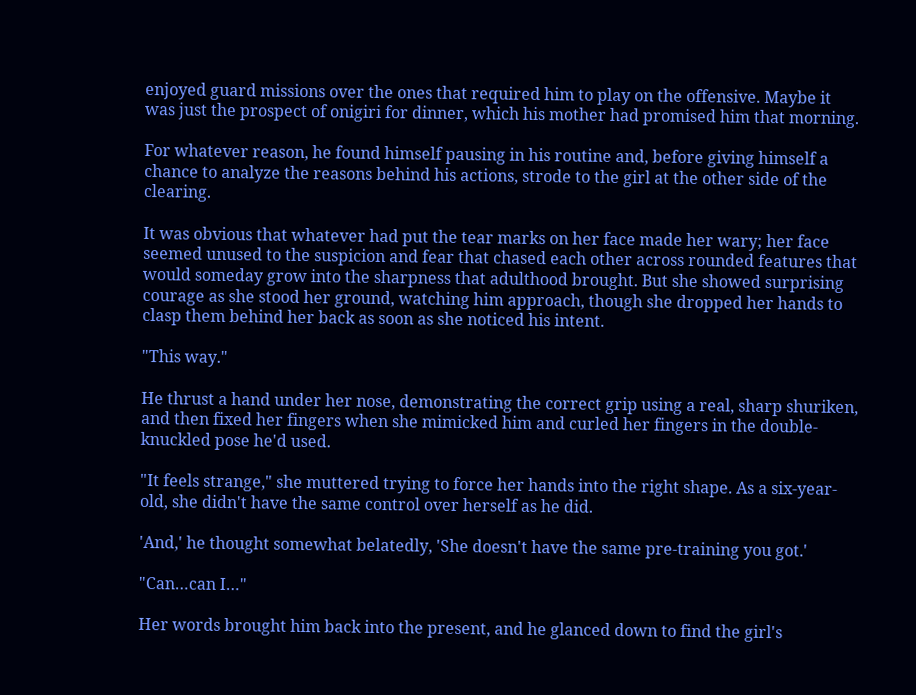enjoyed guard missions over the ones that required him to play on the offensive. Maybe it was just the prospect of onigiri for dinner, which his mother had promised him that morning.

For whatever reason, he found himself pausing in his routine and, before giving himself a chance to analyze the reasons behind his actions, strode to the girl at the other side of the clearing.

It was obvious that whatever had put the tear marks on her face made her wary; her face seemed unused to the suspicion and fear that chased each other across rounded features that would someday grow into the sharpness that adulthood brought. But she showed surprising courage as she stood her ground, watching him approach, though she dropped her hands to clasp them behind her back as soon as she noticed his intent.

"This way."

He thrust a hand under her nose, demonstrating the correct grip using a real, sharp shuriken, and then fixed her fingers when she mimicked him and curled her fingers in the double-knuckled pose he'd used.

"It feels strange," she muttered trying to force her hands into the right shape. As a six-year-old, she didn't have the same control over herself as he did.

'And,' he thought somewhat belatedly, 'She doesn't have the same pre-training you got.'

"Can…can I…"

Her words brought him back into the present, and he glanced down to find the girl's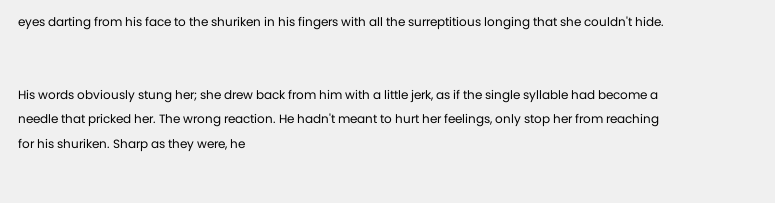eyes darting from his face to the shuriken in his fingers with all the surreptitious longing that she couldn't hide.


His words obviously stung her; she drew back from him with a little jerk, as if the single syllable had become a needle that pricked her. The wrong reaction. He hadn't meant to hurt her feelings, only stop her from reaching for his shuriken. Sharp as they were, he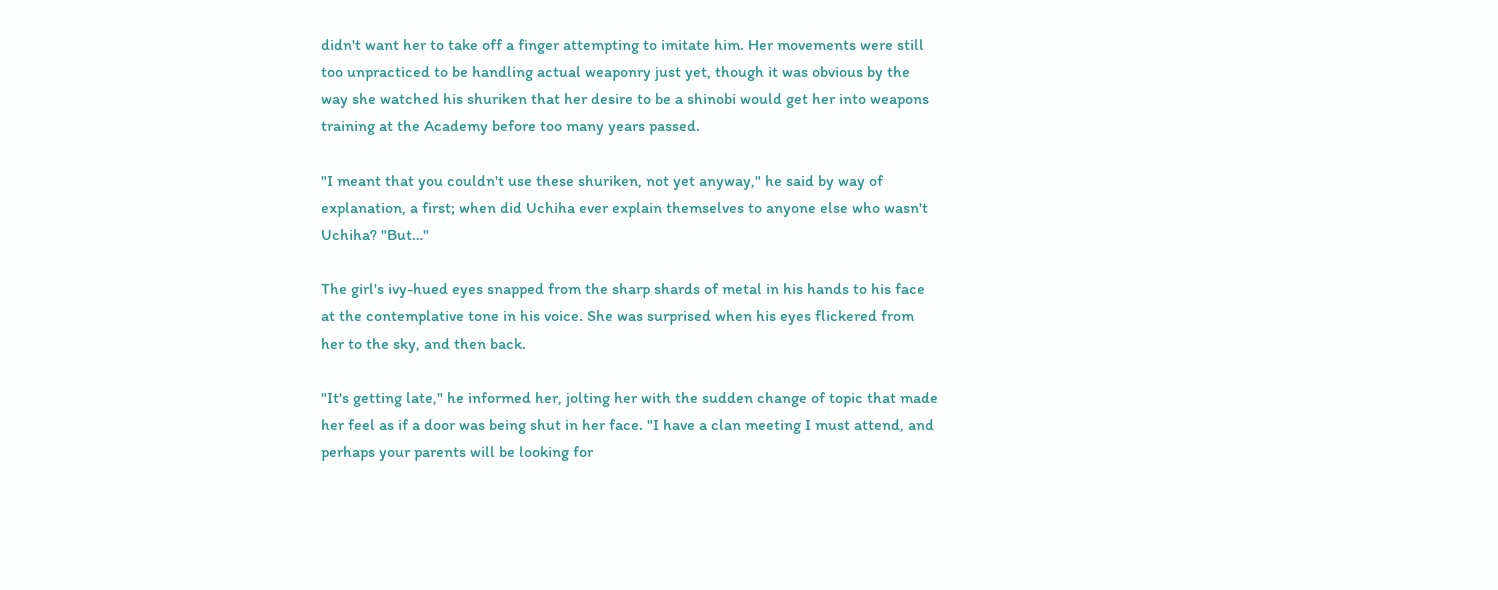didn't want her to take off a finger attempting to imitate him. Her movements were still too unpracticed to be handling actual weaponry just yet, though it was obvious by the way she watched his shuriken that her desire to be a shinobi would get her into weapons training at the Academy before too many years passed.

"I meant that you couldn't use these shuriken, not yet anyway," he said by way of explanation, a first; when did Uchiha ever explain themselves to anyone else who wasn't Uchiha? "But…"

The girl's ivy-hued eyes snapped from the sharp shards of metal in his hands to his face at the contemplative tone in his voice. She was surprised when his eyes flickered from her to the sky, and then back.

"It's getting late," he informed her, jolting her with the sudden change of topic that made her feel as if a door was being shut in her face. "I have a clan meeting I must attend, and perhaps your parents will be looking for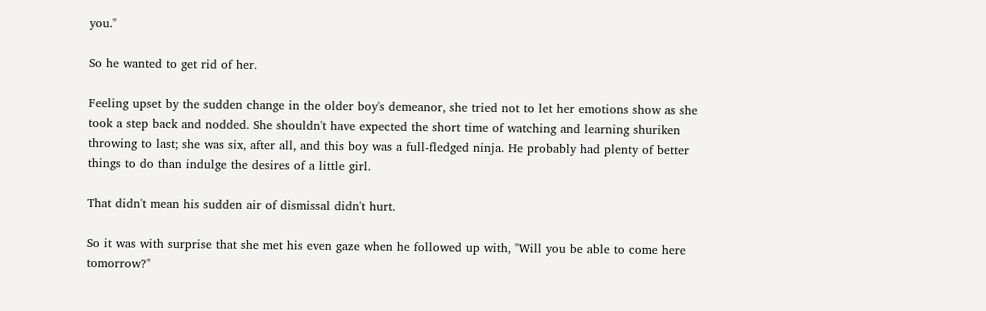you."

So he wanted to get rid of her.

Feeling upset by the sudden change in the older boy's demeanor, she tried not to let her emotions show as she took a step back and nodded. She shouldn't have expected the short time of watching and learning shuriken throwing to last; she was six, after all, and this boy was a full-fledged ninja. He probably had plenty of better things to do than indulge the desires of a little girl.

That didn't mean his sudden air of dismissal didn't hurt.

So it was with surprise that she met his even gaze when he followed up with, "Will you be able to come here tomorrow?"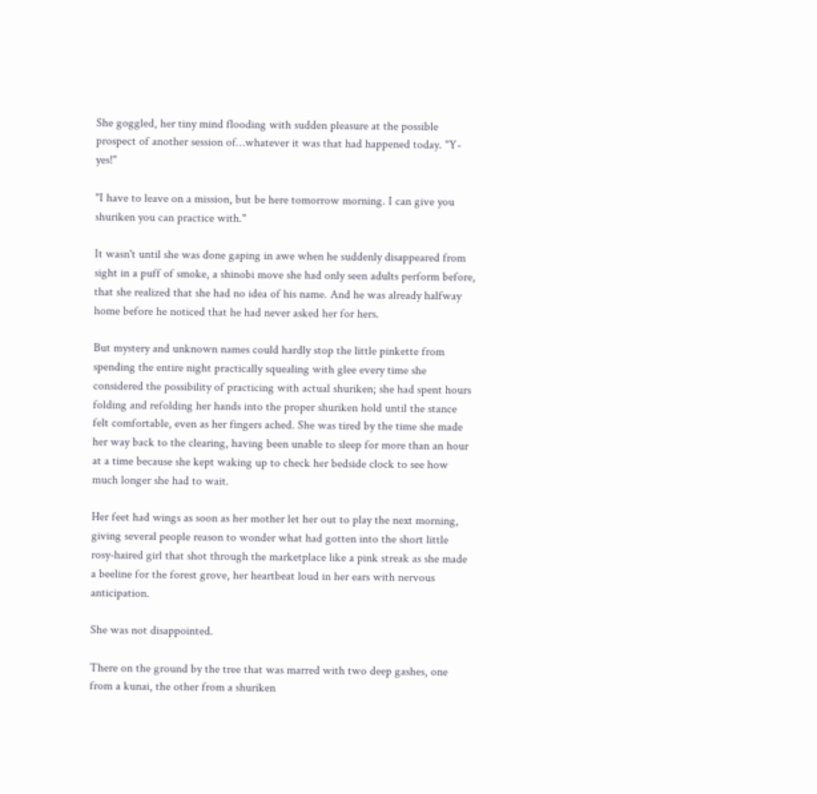She goggled, her tiny mind flooding with sudden pleasure at the possible prospect of another session of…whatever it was that had happened today. "Y-yes!"

"I have to leave on a mission, but be here tomorrow morning. I can give you shuriken you can practice with."

It wasn't until she was done gaping in awe when he suddenly disappeared from sight in a puff of smoke, a shinobi move she had only seen adults perform before, that she realized that she had no idea of his name. And he was already halfway home before he noticed that he had never asked her for hers.

But mystery and unknown names could hardly stop the little pinkette from spending the entire night practically squealing with glee every time she considered the possibility of practicing with actual shuriken; she had spent hours folding and refolding her hands into the proper shuriken hold until the stance felt comfortable, even as her fingers ached. She was tired by the time she made her way back to the clearing, having been unable to sleep for more than an hour at a time because she kept waking up to check her bedside clock to see how much longer she had to wait.

Her feet had wings as soon as her mother let her out to play the next morning, giving several people reason to wonder what had gotten into the short little rosy-haired girl that shot through the marketplace like a pink streak as she made a beeline for the forest grove, her heartbeat loud in her ears with nervous anticipation.

She was not disappointed.

There on the ground by the tree that was marred with two deep gashes, one from a kunai, the other from a shuriken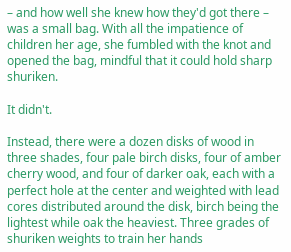– and how well she knew how they'd got there – was a small bag. With all the impatience of children her age, she fumbled with the knot and opened the bag, mindful that it could hold sharp shuriken.

It didn't.

Instead, there were a dozen disks of wood in three shades, four pale birch disks, four of amber cherry wood, and four of darker oak, each with a perfect hole at the center and weighted with lead cores distributed around the disk, birch being the lightest while oak the heaviest. Three grades of shuriken weights to train her hands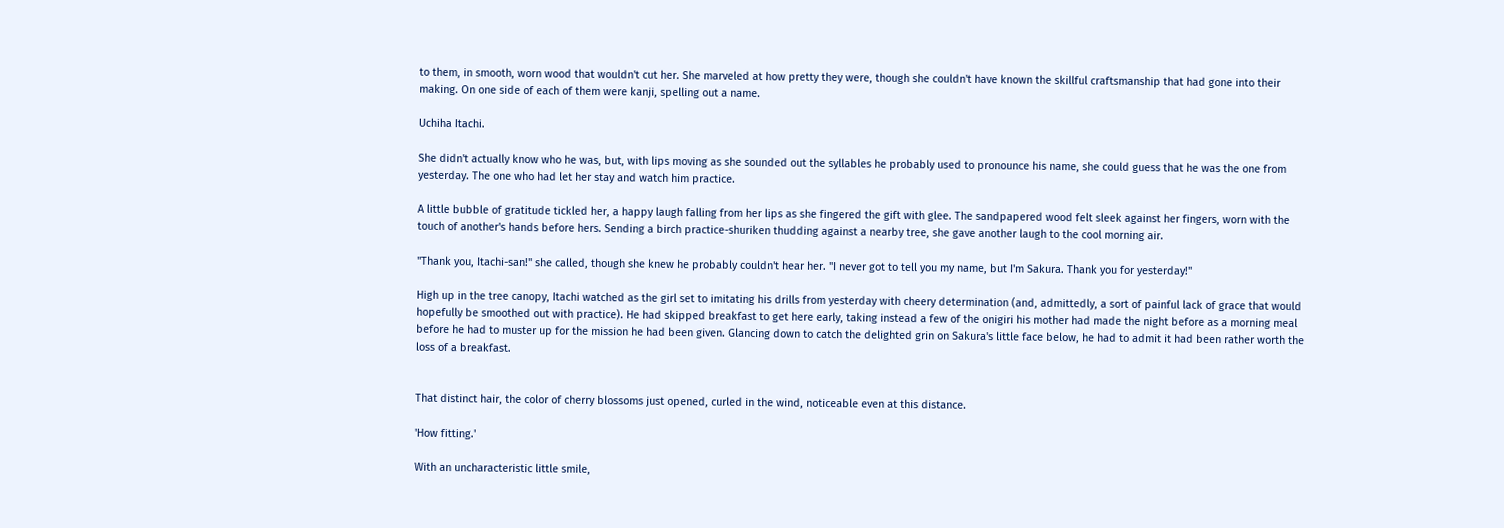to them, in smooth, worn wood that wouldn't cut her. She marveled at how pretty they were, though she couldn't have known the skillful craftsmanship that had gone into their making. On one side of each of them were kanji, spelling out a name.

Uchiha Itachi.

She didn't actually know who he was, but, with lips moving as she sounded out the syllables he probably used to pronounce his name, she could guess that he was the one from yesterday. The one who had let her stay and watch him practice.

A little bubble of gratitude tickled her, a happy laugh falling from her lips as she fingered the gift with glee. The sandpapered wood felt sleek against her fingers, worn with the touch of another's hands before hers. Sending a birch practice-shuriken thudding against a nearby tree, she gave another laugh to the cool morning air.

"Thank you, Itachi-san!" she called, though she knew he probably couldn't hear her. "I never got to tell you my name, but I'm Sakura. Thank you for yesterday!"

High up in the tree canopy, Itachi watched as the girl set to imitating his drills from yesterday with cheery determination (and, admittedly, a sort of painful lack of grace that would hopefully be smoothed out with practice). He had skipped breakfast to get here early, taking instead a few of the onigiri his mother had made the night before as a morning meal before he had to muster up for the mission he had been given. Glancing down to catch the delighted grin on Sakura's little face below, he had to admit it had been rather worth the loss of a breakfast.


That distinct hair, the color of cherry blossoms just opened, curled in the wind, noticeable even at this distance.

'How fitting.'

With an uncharacteristic little smile,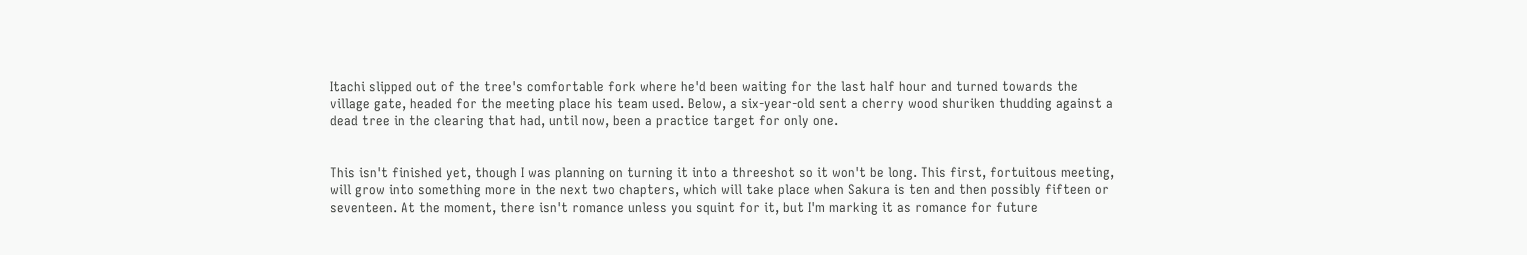Itachi slipped out of the tree's comfortable fork where he'd been waiting for the last half hour and turned towards the village gate, headed for the meeting place his team used. Below, a six-year-old sent a cherry wood shuriken thudding against a dead tree in the clearing that had, until now, been a practice target for only one.


This isn't finished yet, though I was planning on turning it into a threeshot so it won't be long. This first, fortuitous meeting, will grow into something more in the next two chapters, which will take place when Sakura is ten and then possibly fifteen or seventeen. At the moment, there isn't romance unless you squint for it, but I'm marking it as romance for future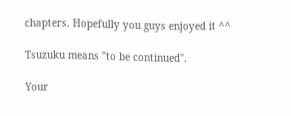chapters. Hopefully you guys enjoyed it ^^

Tsuzuku means "to be continued".

Your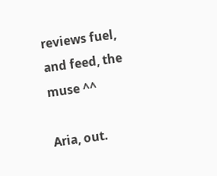reviews fuel, and feed, the muse ^^

Aria, out.